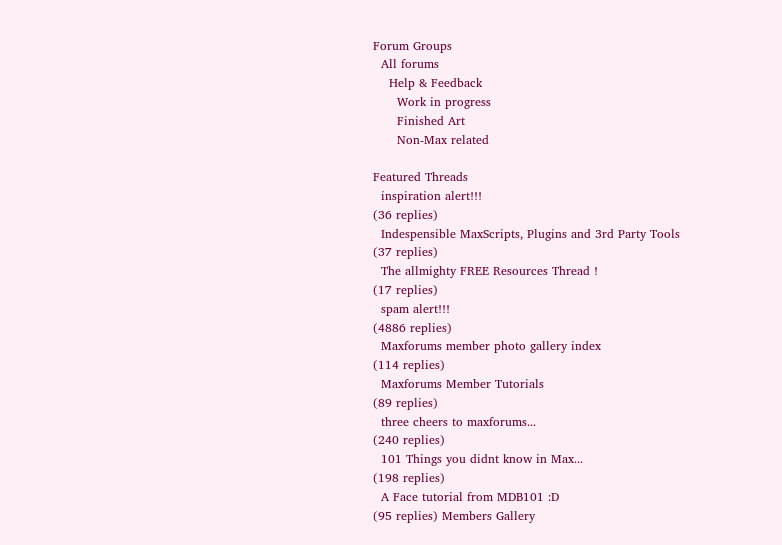Forum Groups
  All forums
    Help & Feedback
      Work in progress
      Finished Art
      Non-Max related

Featured Threads
  inspiration alert!!!
(36 replies)
  Indespensible MaxScripts, Plugins and 3rd Party Tools
(37 replies)
  The allmighty FREE Resources Thread !
(17 replies)
  spam alert!!!
(4886 replies)
  Maxforums member photo gallery index
(114 replies)
  Maxforums Member Tutorials
(89 replies)
  three cheers to maxforums...
(240 replies)
  101 Things you didnt know in Max...
(198 replies)
  A Face tutorial from MDB101 :D
(95 replies) Members Gallery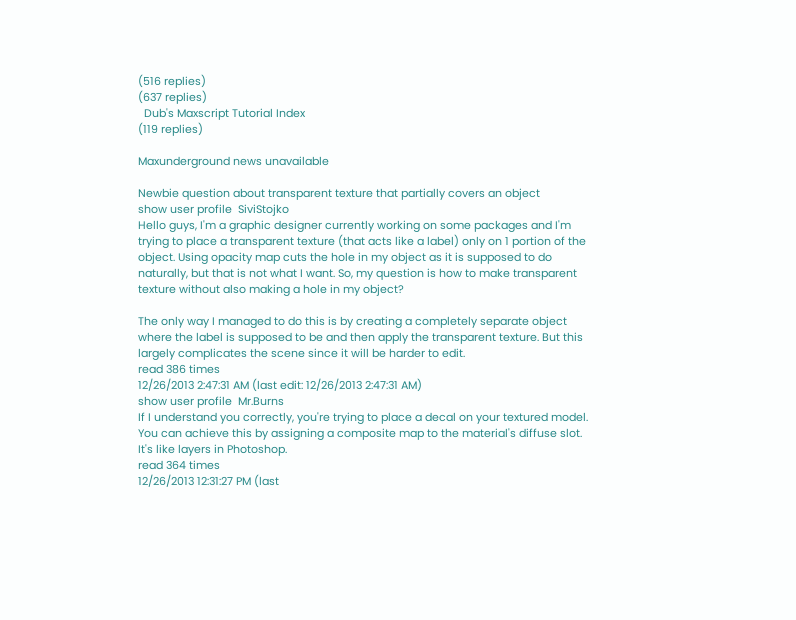(516 replies)
(637 replies)
  Dub's Maxscript Tutorial Index
(119 replies)

Maxunderground news unavailable

Newbie question about transparent texture that partially covers an object
show user profile  SiviStojko
Hello guys, I'm a graphic designer currently working on some packages and I'm trying to place a transparent texture (that acts like a label) only on 1 portion of the object. Using opacity map cuts the hole in my object as it is supposed to do naturally, but that is not what I want. So, my question is how to make transparent texture without also making a hole in my object?

The only way I managed to do this is by creating a completely separate object where the label is supposed to be and then apply the transparent texture. But this largely complicates the scene since it will be harder to edit.
read 386 times
12/26/2013 2:47:31 AM (last edit: 12/26/2013 2:47:31 AM)
show user profile  Mr.Burns
If I understand you correctly, you're trying to place a decal on your textured model. You can achieve this by assigning a composite map to the material's diffuse slot. It's like layers in Photoshop.
read 364 times
12/26/2013 12:31:27 PM (last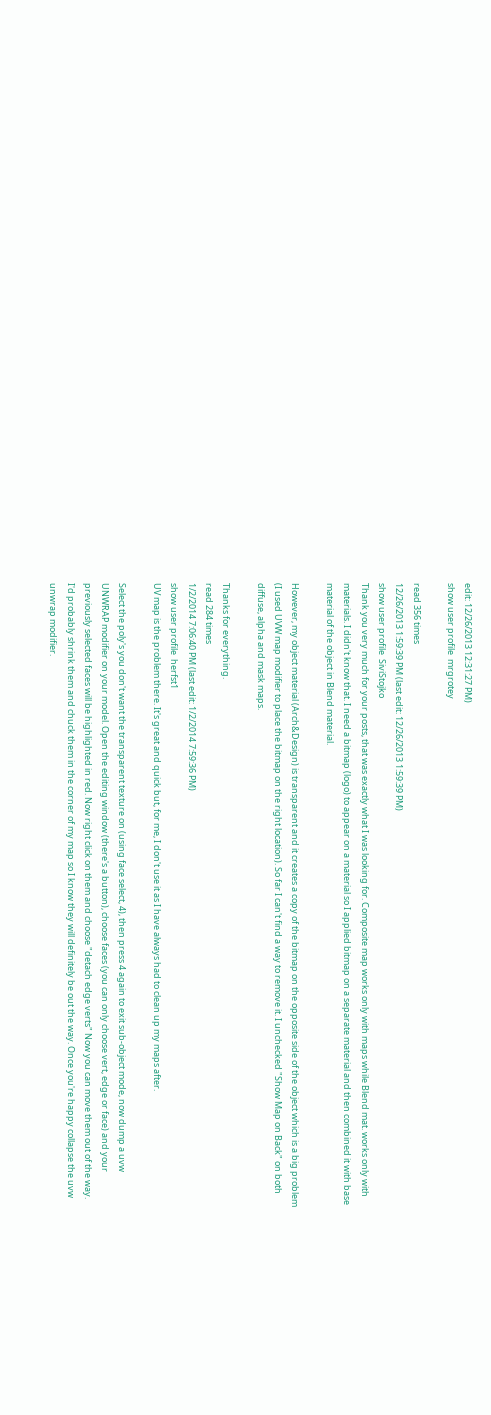edit: 12/26/2013 12:31:27 PM)
show user profile  mrgrotey

read 356 times
12/26/2013 1:59:39 PM (last edit: 12/26/2013 1:59:39 PM)
show user profile  SiviStojko
Thank you very much for your posts, that was exactly what I was looking for. Composite map works only with maps while Blend mat. works only with materials. I didn't know that. I need a bitmap (logo) to appear on a material so I applied bitmap on a separate material and then combined it with base material of the object in Blend material.

However, my object material (Arch&Design) is transparent and it creates a copy of the bitmap on the opposite side of the object which is a big problem (I used UVW map modifier to place the bitmap on the right location). So far I can't find a way to remove it. I unchecked "Show Map on Back" on both diffuse, alpha and mask maps.

Thanks for everything.
read 284 times
1/2/2014 7:06:40 PM (last edit: 1/2/2014 7:59:36 PM)
show user profile  herfst1
UV map is the problem there. It's great and quick but, for me, I don't use it as I have always had to clean up my maps after.

Select the poly's you don't want the transparent texture on (using face select, 4), then press 4 again to exit sub-object mode, now dump a uvw UNWRAP modifier on your model. Open the editing window (there's a button), choose faces (you can only choose vert, edge or face) and your previously selected faces will be highlighted in red. Now right click on them and choose "detach edge verts" Now you can move them out of the way. I'd probably shrink them and chuck them in the corner of my map so I know they will definitely be out the way. Once you're happy collapse the uvw unwrap modifier.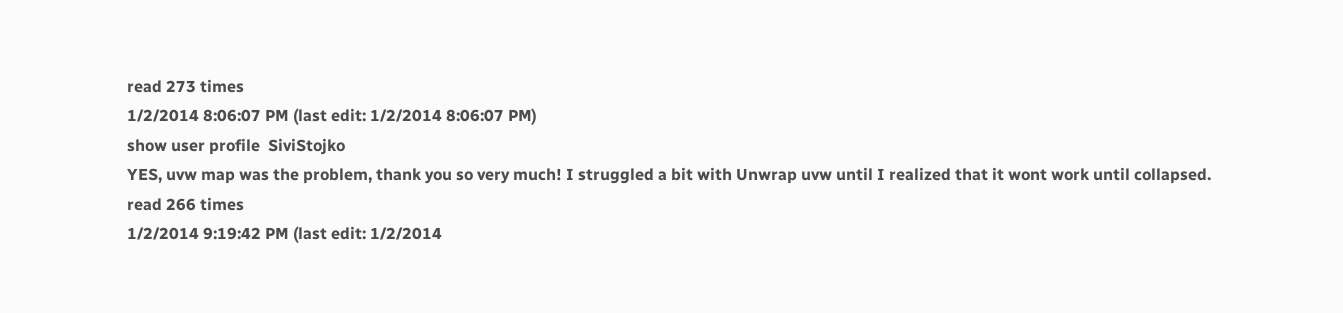read 273 times
1/2/2014 8:06:07 PM (last edit: 1/2/2014 8:06:07 PM)
show user profile  SiviStojko
YES, uvw map was the problem, thank you so very much! I struggled a bit with Unwrap uvw until I realized that it wont work until collapsed.
read 266 times
1/2/2014 9:19:42 PM (last edit: 1/2/2014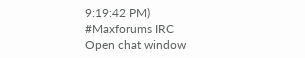9:19:42 PM)
#Maxforums IRC
Open chat window